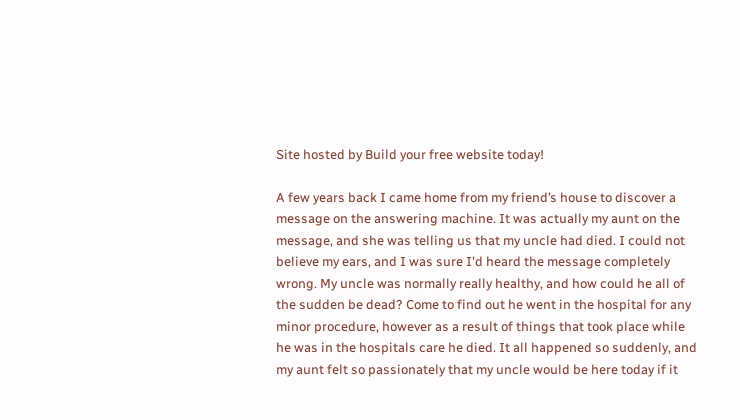Site hosted by Build your free website today!

A few years back I came home from my friend’s house to discover a message on the answering machine. It was actually my aunt on the message, and she was telling us that my uncle had died. I could not believe my ears, and I was sure I'd heard the message completely wrong. My uncle was normally really healthy, and how could he all of the sudden be dead? Come to find out he went in the hospital for any minor procedure, however as a result of things that took place while he was in the hospitals care he died. It all happened so suddenly, and my aunt felt so passionately that my uncle would be here today if it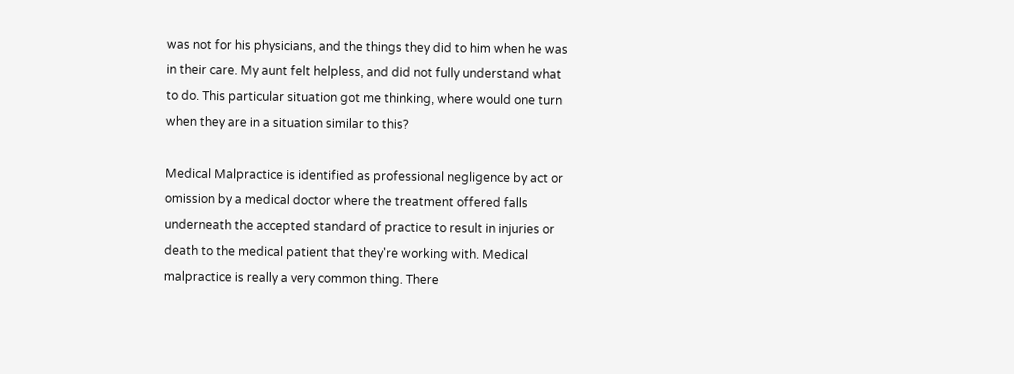was not for his physicians, and the things they did to him when he was in their care. My aunt felt helpless, and did not fully understand what to do. This particular situation got me thinking, where would one turn when they are in a situation similar to this?

Medical Malpractice is identified as professional negligence by act or omission by a medical doctor where the treatment offered falls underneath the accepted standard of practice to result in injuries or death to the medical patient that they're working with. Medical malpractice is really a very common thing. There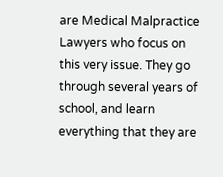are Medical Malpractice Lawyers who focus on this very issue. They go through several years of school, and learn everything that they are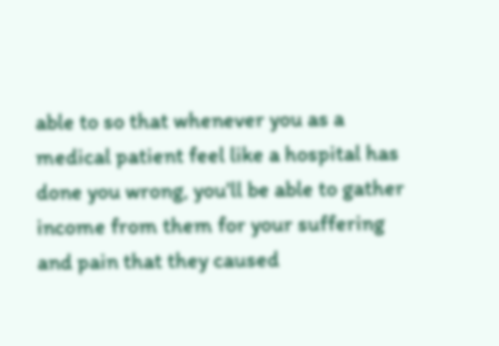able to so that whenever you as a medical patient feel like a hospital has done you wrong, you'll be able to gather income from them for your suffering and pain that they caused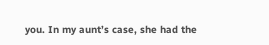you. In my aunt’s case, she had the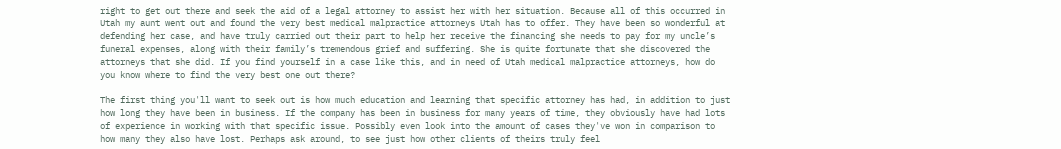right to get out there and seek the aid of a legal attorney to assist her with her situation. Because all of this occurred in Utah my aunt went out and found the very best medical malpractice attorneys Utah has to offer. They have been so wonderful at defending her case, and have truly carried out their part to help her receive the financing she needs to pay for my uncle’s funeral expenses, along with their family’s tremendous grief and suffering. She is quite fortunate that she discovered the attorneys that she did. If you find yourself in a case like this, and in need of Utah medical malpractice attorneys, how do you know where to find the very best one out there?

The first thing you'll want to seek out is how much education and learning that specific attorney has had, in addition to just how long they have been in business. If the company has been in business for many years of time, they obviously have had lots of experience in working with that specific issue. Possibly even look into the amount of cases they've won in comparison to how many they also have lost. Perhaps ask around, to see just how other clients of theirs truly feel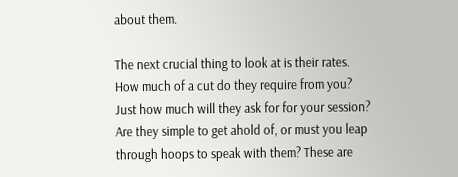about them.

The next crucial thing to look at is their rates. How much of a cut do they require from you? Just how much will they ask for for your session? Are they simple to get ahold of, or must you leap through hoops to speak with them? These are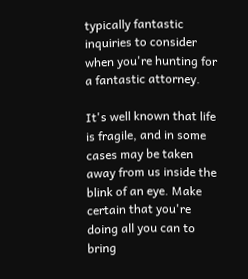typically fantastic inquiries to consider when you're hunting for a fantastic attorney.

It's well known that life is fragile, and in some cases may be taken away from us inside the blink of an eye. Make certain that you're doing all you can to bring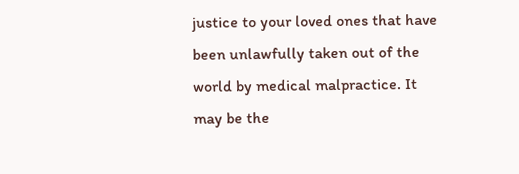justice to your loved ones that have been unlawfully taken out of the world by medical malpractice. It may be the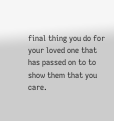final thing you do for your loved one that has passed on to to show them that you care.